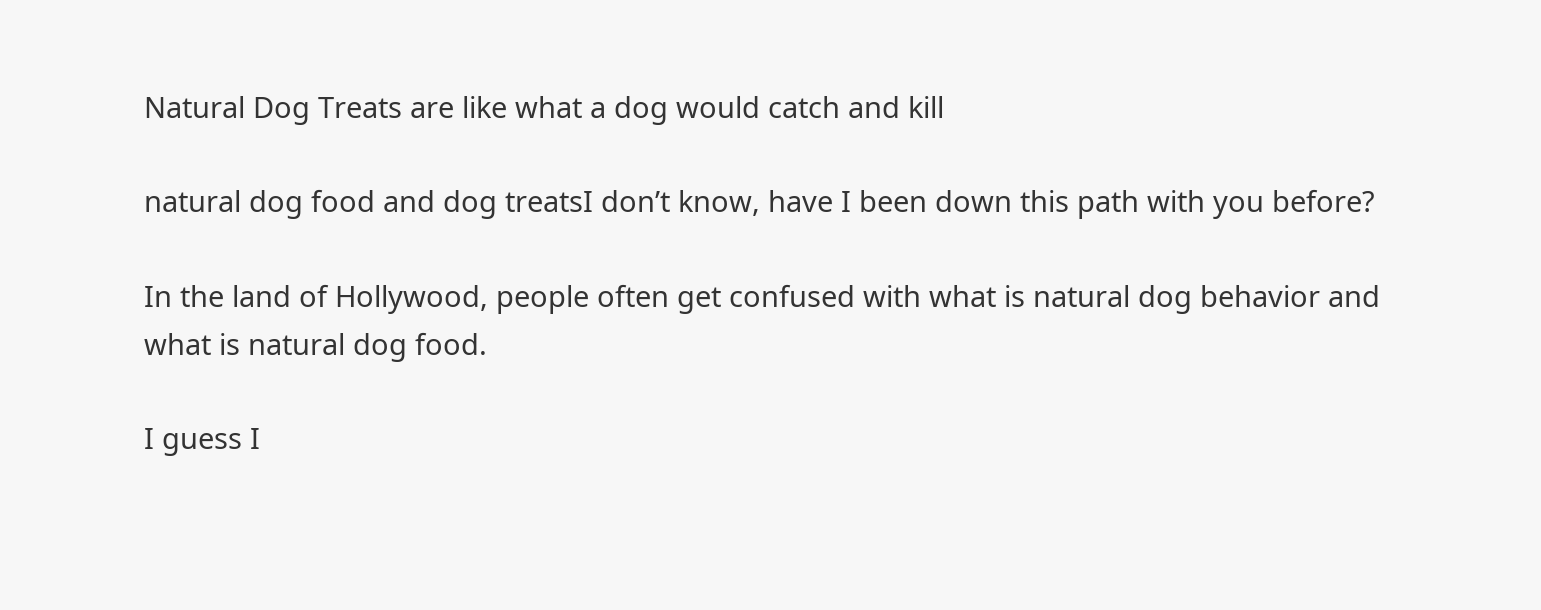Natural Dog Treats are like what a dog would catch and kill

natural dog food and dog treatsI don’t know, have I been down this path with you before?

In the land of Hollywood, people often get confused with what is natural dog behavior and what is natural dog food.

I guess I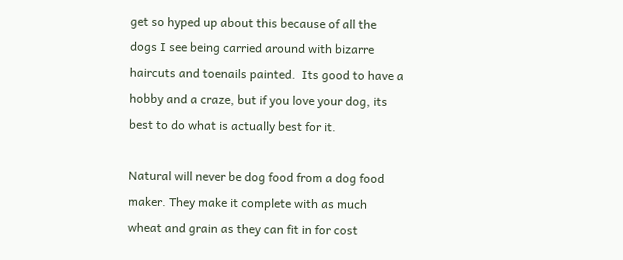get so hyped up about this because of all the dogs I see being carried around with bizarre haircuts and toenails painted.  Its good to have a hobby and a craze, but if you love your dog, its best to do what is actually best for it.

Natural will never be dog food from a dog food maker. They make it complete with as much wheat and grain as they can fit in for cost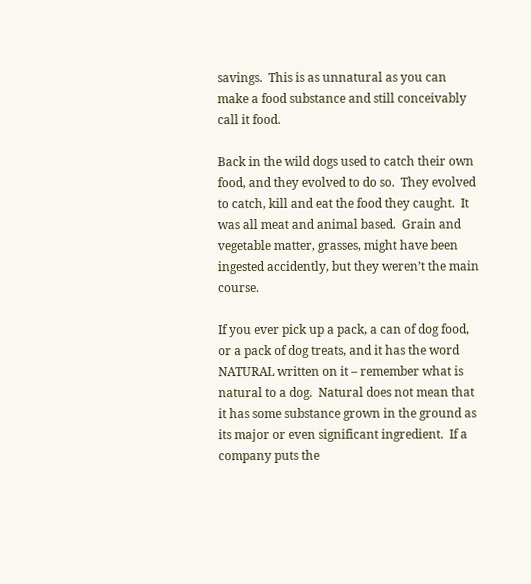savings.  This is as unnatural as you can make a food substance and still conceivably call it food.

Back in the wild dogs used to catch their own food, and they evolved to do so.  They evolved to catch, kill and eat the food they caught.  It was all meat and animal based.  Grain and vegetable matter, grasses, might have been ingested accidently, but they weren’t the main course.

If you ever pick up a pack, a can of dog food, or a pack of dog treats, and it has the word NATURAL written on it – remember what is natural to a dog.  Natural does not mean that it has some substance grown in the ground as its major or even significant ingredient.  If a company puts the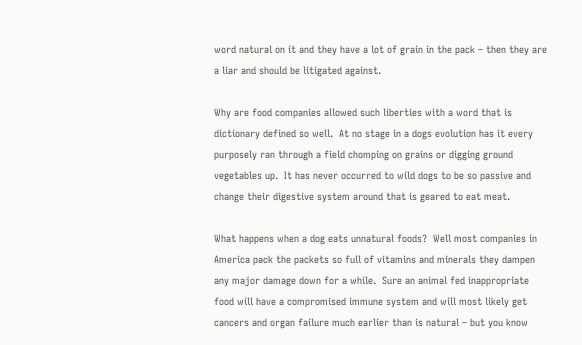word natural on it and they have a lot of grain in the pack – then they are a liar and should be litigated against.

Why are food companies allowed such liberties with a word that is dictionary defined so well.  At no stage in a dogs evolution has it every purposely ran through a field chomping on grains or digging ground vegetables up.  It has never occurred to wild dogs to be so passive and change their digestive system around that is geared to eat meat.

What happens when a dog eats unnatural foods?  Well most companies in America pack the packets so full of vitamins and minerals they dampen any major damage down for a while.  Sure an animal fed inappropriate food will have a compromised immune system and will most likely get cancers and organ failure much earlier than is natural – but you know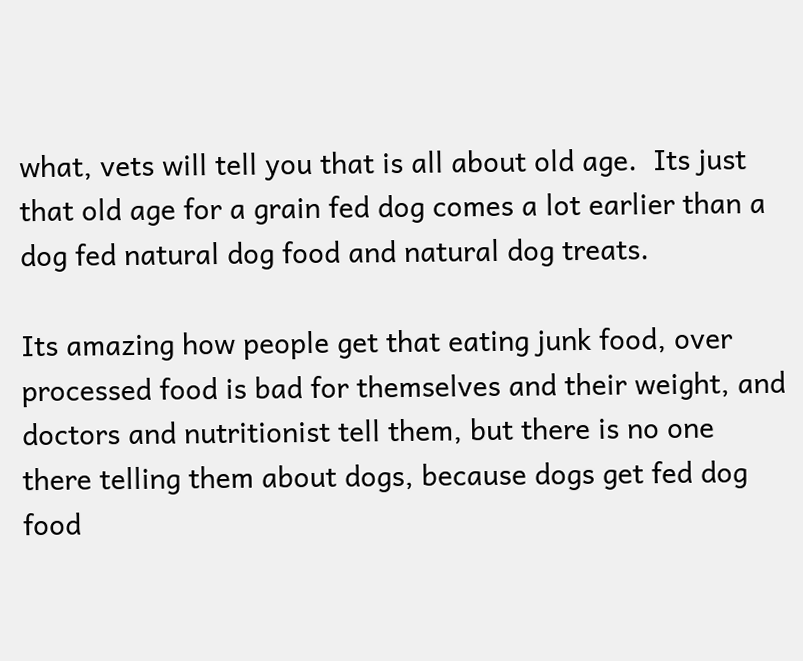what, vets will tell you that is all about old age.  Its just that old age for a grain fed dog comes a lot earlier than a dog fed natural dog food and natural dog treats.

Its amazing how people get that eating junk food, over processed food is bad for themselves and their weight, and doctors and nutritionist tell them, but there is no one there telling them about dogs, because dogs get fed dog food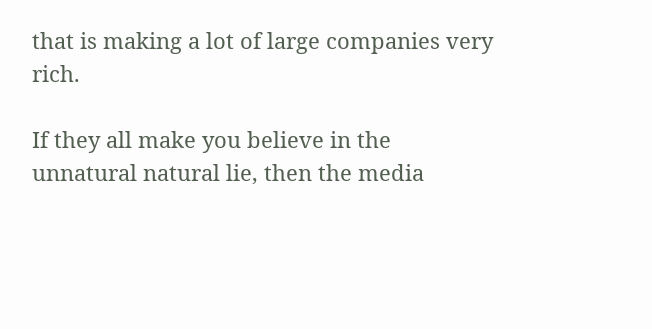that is making a lot of large companies very rich.

If they all make you believe in the unnatural natural lie, then the media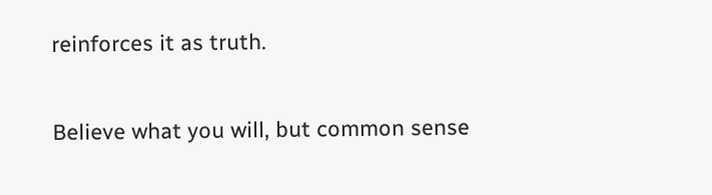reinforces it as truth.

Believe what you will, but common sense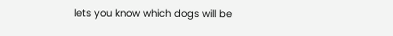lets you know which dogs will be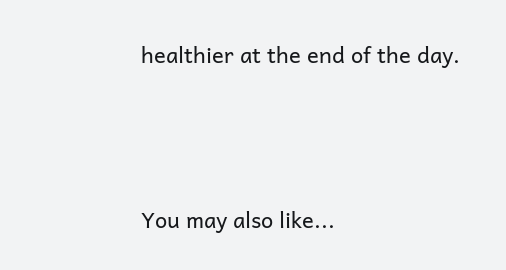healthier at the end of the day.




You may also like...